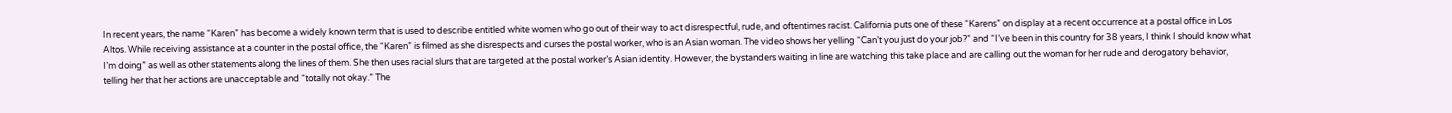In recent years, the name “Karen” has become a widely known term that is used to describe entitled white women who go out of their way to act disrespectful, rude, and oftentimes racist. California puts one of these “Karens” on display at a recent occurrence at a postal office in Los Altos. While receiving assistance at a counter in the postal office, the “Karen” is filmed as she disrespects and curses the postal worker, who is an Asian woman. The video shows her yelling “Can’t you just do your job?” and “I’ve been in this country for 38 years, I think I should know what I’m doing” as well as other statements along the lines of them. She then uses racial slurs that are targeted at the postal worker’s Asian identity. However, the bystanders waiting in line are watching this take place and are calling out the woman for her rude and derogatory behavior, telling her that her actions are unacceptable and “totally not okay.” The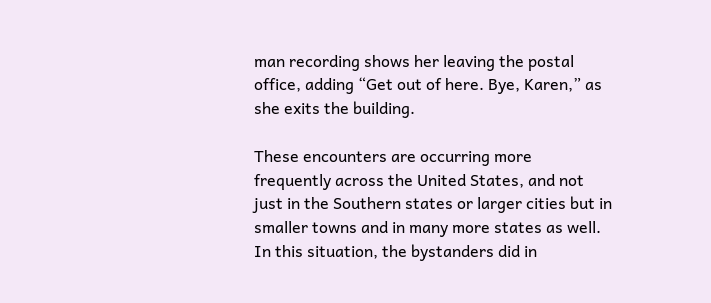man recording shows her leaving the postal office, adding “Get out of here. Bye, Karen,” as she exits the building.

These encounters are occurring more frequently across the United States, and not just in the Southern states or larger cities but in smaller towns and in many more states as well. In this situation, the bystanders did in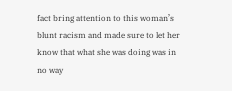fact bring attention to this woman’s blunt racism and made sure to let her know that what she was doing was in no way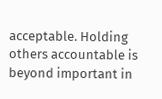acceptable. Holding others accountable is beyond important in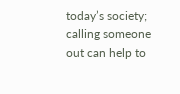today’s society; calling someone out can help to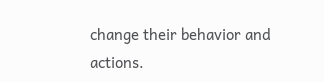change their behavior and actions.